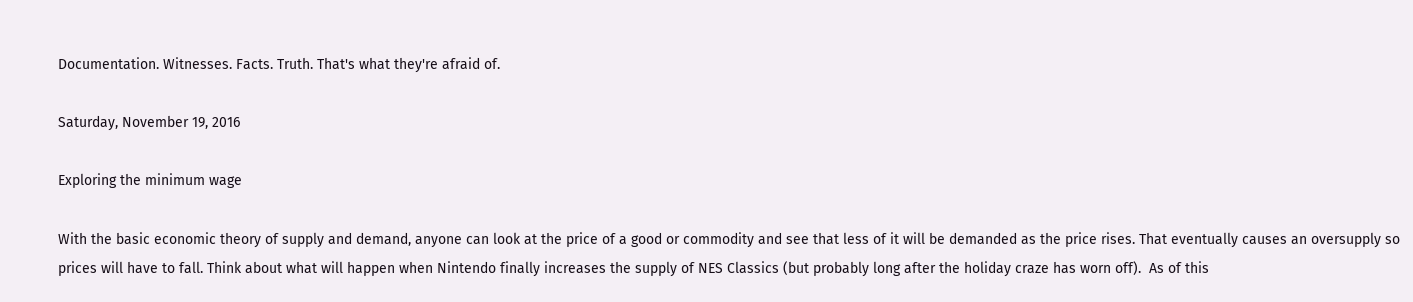Documentation. Witnesses. Facts. Truth. That's what they're afraid of.

Saturday, November 19, 2016

Exploring the minimum wage

With the basic economic theory of supply and demand, anyone can look at the price of a good or commodity and see that less of it will be demanded as the price rises. That eventually causes an oversupply so prices will have to fall. Think about what will happen when Nintendo finally increases the supply of NES Classics (but probably long after the holiday craze has worn off).  As of this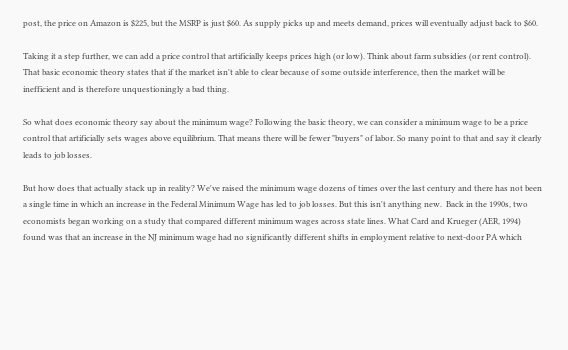post, the price on Amazon is $225, but the MSRP is just $60. As supply picks up and meets demand, prices will eventually adjust back to $60.

Taking it a step further, we can add a price control that artificially keeps prices high (or low). Think about farm subsidies (or rent control).  That basic economic theory states that if the market isn't able to clear because of some outside interference, then the market will be inefficient and is therefore unquestioningly a bad thing.

So what does economic theory say about the minimum wage? Following the basic theory, we can consider a minimum wage to be a price control that artificially sets wages above equilibrium. That means there will be fewer "buyers" of labor. So many point to that and say it clearly leads to job losses.

But how does that actually stack up in reality? We've raised the minimum wage dozens of times over the last century and there has not been a single time in which an increase in the Federal Minimum Wage has led to job losses. But this isn't anything new.  Back in the 1990s, two economists began working on a study that compared different minimum wages across state lines. What Card and Krueger (AER, 1994) found was that an increase in the NJ minimum wage had no significantly different shifts in employment relative to next-door PA which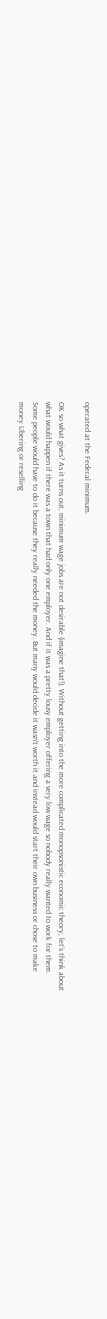operated at the Federal minimum.

OK so what gives? As it turns out, minimum wage jobs are not desirable (imagine that!). Without getting into the more complicated monopsonistic economic theory, let's think about what would happen if there was a town that had only one employer. And if it was a pretty lousy employer offering a very low wage so nobody really wanted to work for them.  Some people would have to do it because they really needed the money. But many would decide it wasn't worth it and instead would start their own business or chose to make money Ubering or reselling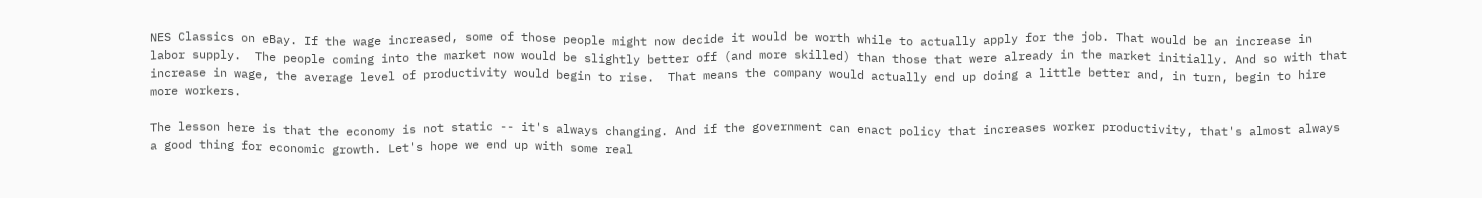NES Classics on eBay. If the wage increased, some of those people might now decide it would be worth while to actually apply for the job. That would be an increase in labor supply.  The people coming into the market now would be slightly better off (and more skilled) than those that were already in the market initially. And so with that increase in wage, the average level of productivity would begin to rise.  That means the company would actually end up doing a little better and, in turn, begin to hire more workers.

The lesson here is that the economy is not static -- it's always changing. And if the government can enact policy that increases worker productivity, that's almost always a good thing for economic growth. Let's hope we end up with some real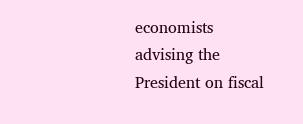economists advising the President on fiscal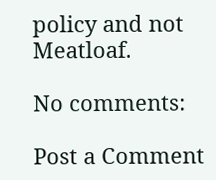policy and not Meatloaf.

No comments:

Post a Comment